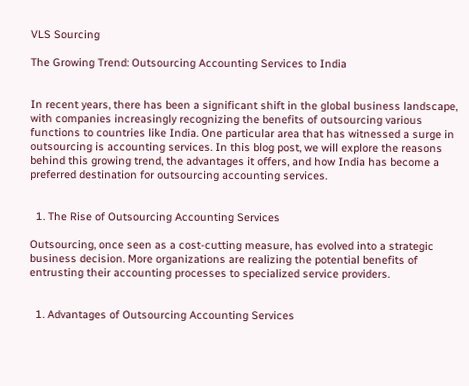VLS Sourcing

The Growing Trend: Outsourcing Accounting Services to India


In recent years, there has been a significant shift in the global business landscape, with companies increasingly recognizing the benefits of outsourcing various functions to countries like India. One particular area that has witnessed a surge in outsourcing is accounting services. In this blog post, we will explore the reasons behind this growing trend, the advantages it offers, and how India has become a preferred destination for outsourcing accounting services.


  1. The Rise of Outsourcing Accounting Services

Outsourcing, once seen as a cost-cutting measure, has evolved into a strategic business decision. More organizations are realizing the potential benefits of entrusting their accounting processes to specialized service providers.


  1. Advantages of Outsourcing Accounting Services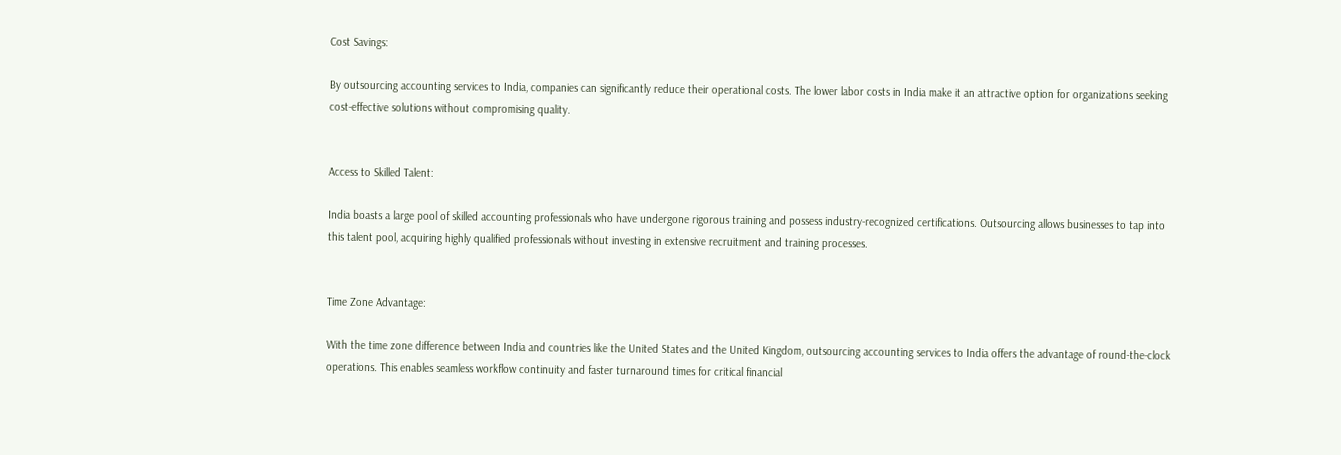Cost Savings:

By outsourcing accounting services to India, companies can significantly reduce their operational costs. The lower labor costs in India make it an attractive option for organizations seeking cost-effective solutions without compromising quality.


Access to Skilled Talent:

India boasts a large pool of skilled accounting professionals who have undergone rigorous training and possess industry-recognized certifications. Outsourcing allows businesses to tap into this talent pool, acquiring highly qualified professionals without investing in extensive recruitment and training processes.


Time Zone Advantage:

With the time zone difference between India and countries like the United States and the United Kingdom, outsourcing accounting services to India offers the advantage of round-the-clock operations. This enables seamless workflow continuity and faster turnaround times for critical financial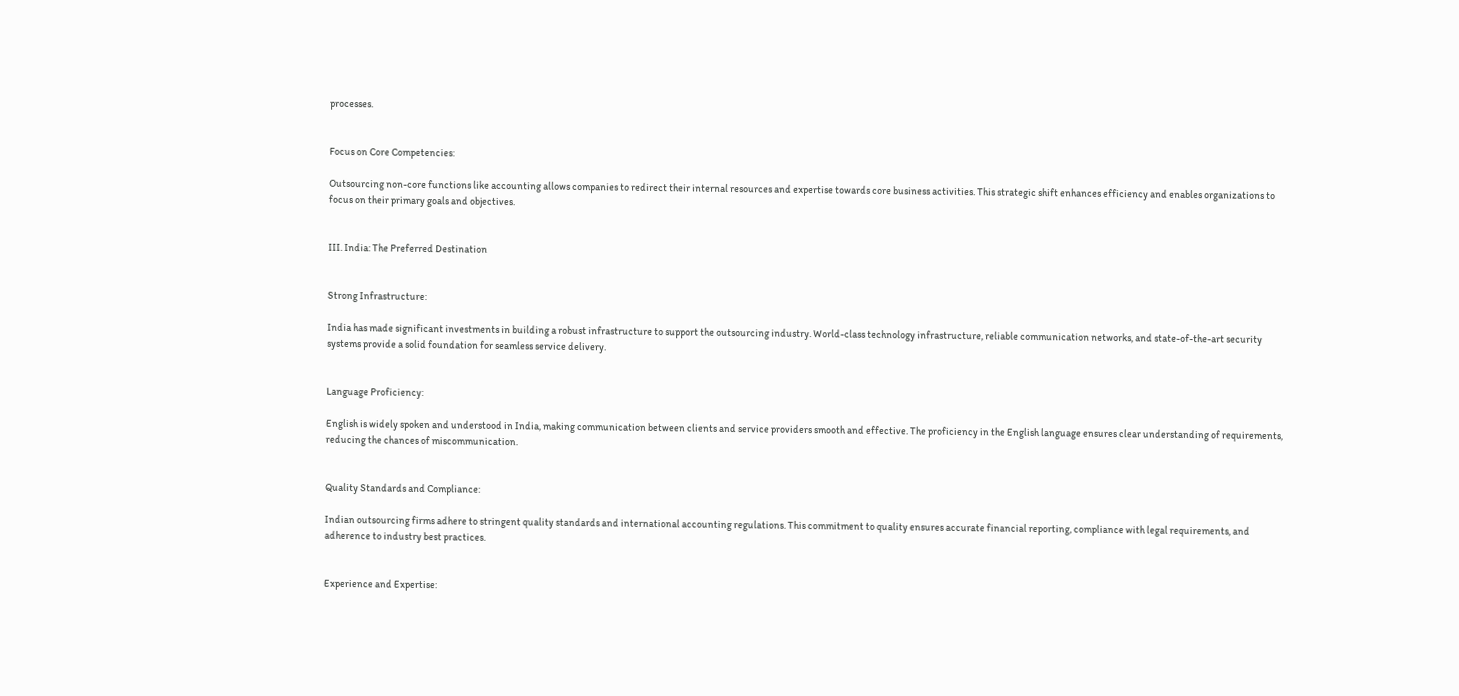processes.


Focus on Core Competencies:

Outsourcing non-core functions like accounting allows companies to redirect their internal resources and expertise towards core business activities. This strategic shift enhances efficiency and enables organizations to focus on their primary goals and objectives.


III. India: The Preferred Destination


Strong Infrastructure:

India has made significant investments in building a robust infrastructure to support the outsourcing industry. World-class technology infrastructure, reliable communication networks, and state-of-the-art security systems provide a solid foundation for seamless service delivery.


Language Proficiency:

English is widely spoken and understood in India, making communication between clients and service providers smooth and effective. The proficiency in the English language ensures clear understanding of requirements, reducing the chances of miscommunication.


Quality Standards and Compliance:

Indian outsourcing firms adhere to stringent quality standards and international accounting regulations. This commitment to quality ensures accurate financial reporting, compliance with legal requirements, and adherence to industry best practices.


Experience and Expertise: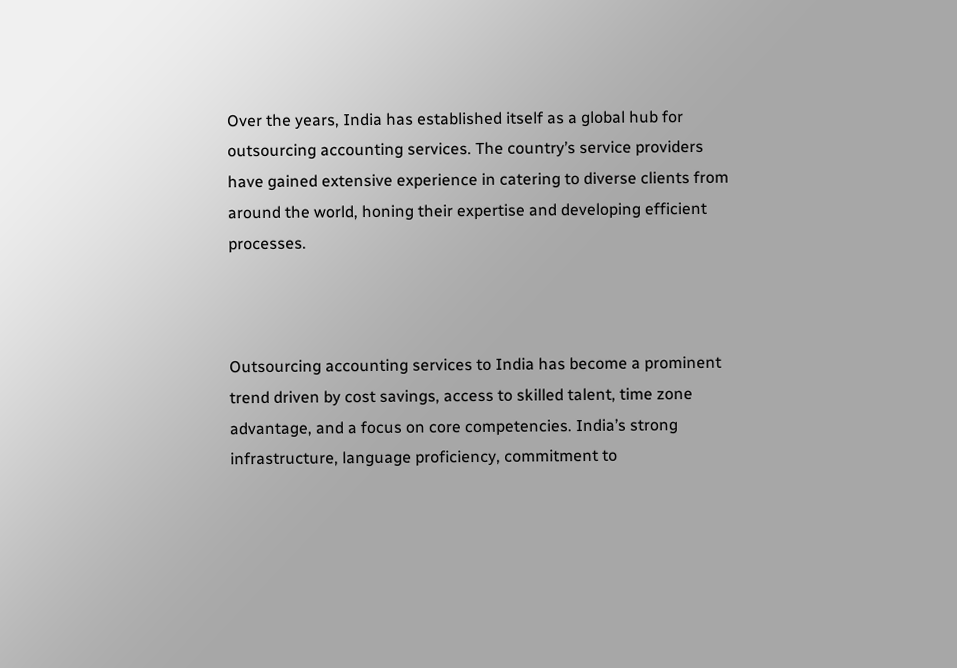Over the years, India has established itself as a global hub for outsourcing accounting services. The country’s service providers have gained extensive experience in catering to diverse clients from around the world, honing their expertise and developing efficient processes.



Outsourcing accounting services to India has become a prominent trend driven by cost savings, access to skilled talent, time zone advantage, and a focus on core competencies. India’s strong infrastructure, language proficiency, commitment to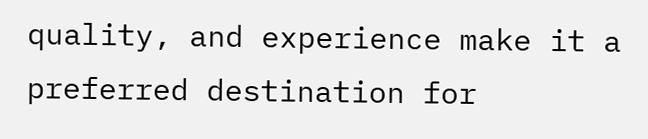quality, and experience make it a preferred destination for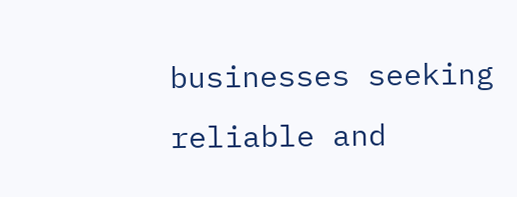businesses seeking reliable and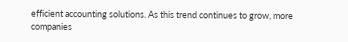efficient accounting solutions. As this trend continues to grow, more companies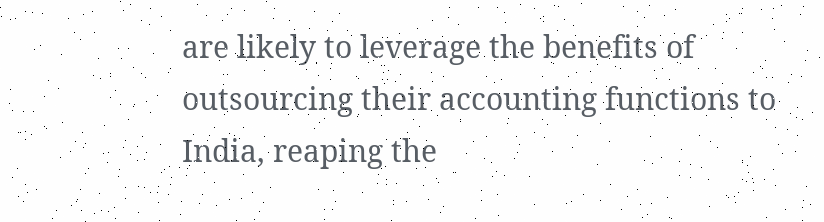are likely to leverage the benefits of outsourcing their accounting functions to India, reaping the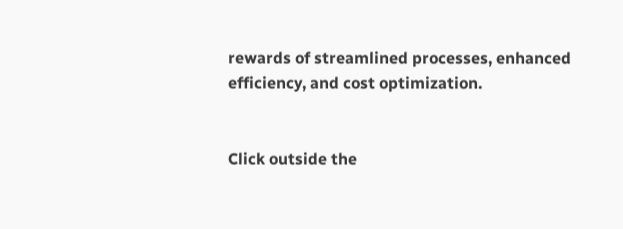rewards of streamlined processes, enhanced efficiency, and cost optimization.


Click outside the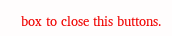box to close this buttons.